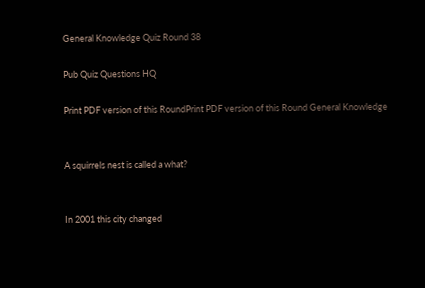General Knowledge Quiz Round 38

Pub Quiz Questions HQ

Print PDF version of this RoundPrint PDF version of this Round General Knowledge


A squirrels nest is called a what?


In 2001 this city changed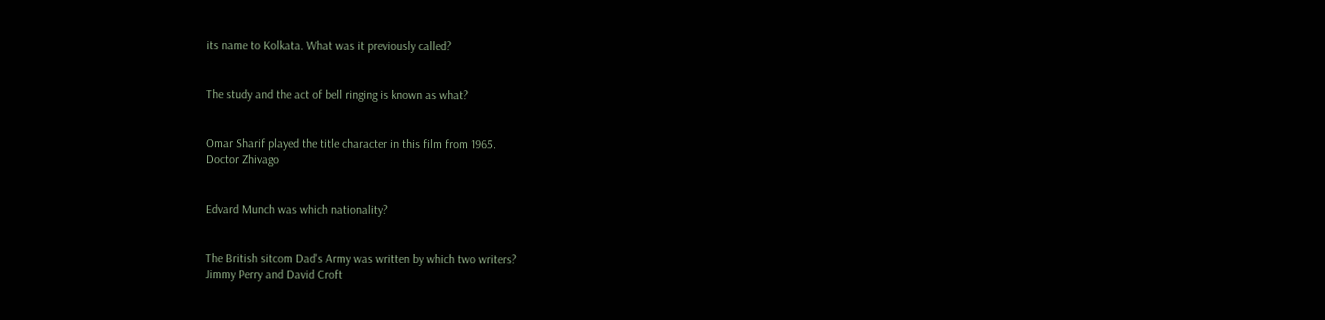its name to Kolkata. What was it previously called?


The study and the act of bell ringing is known as what?


Omar Sharif played the title character in this film from 1965.
Doctor Zhivago


Edvard Munch was which nationality?


The British sitcom Dad's Army was written by which two writers?
Jimmy Perry and David Croft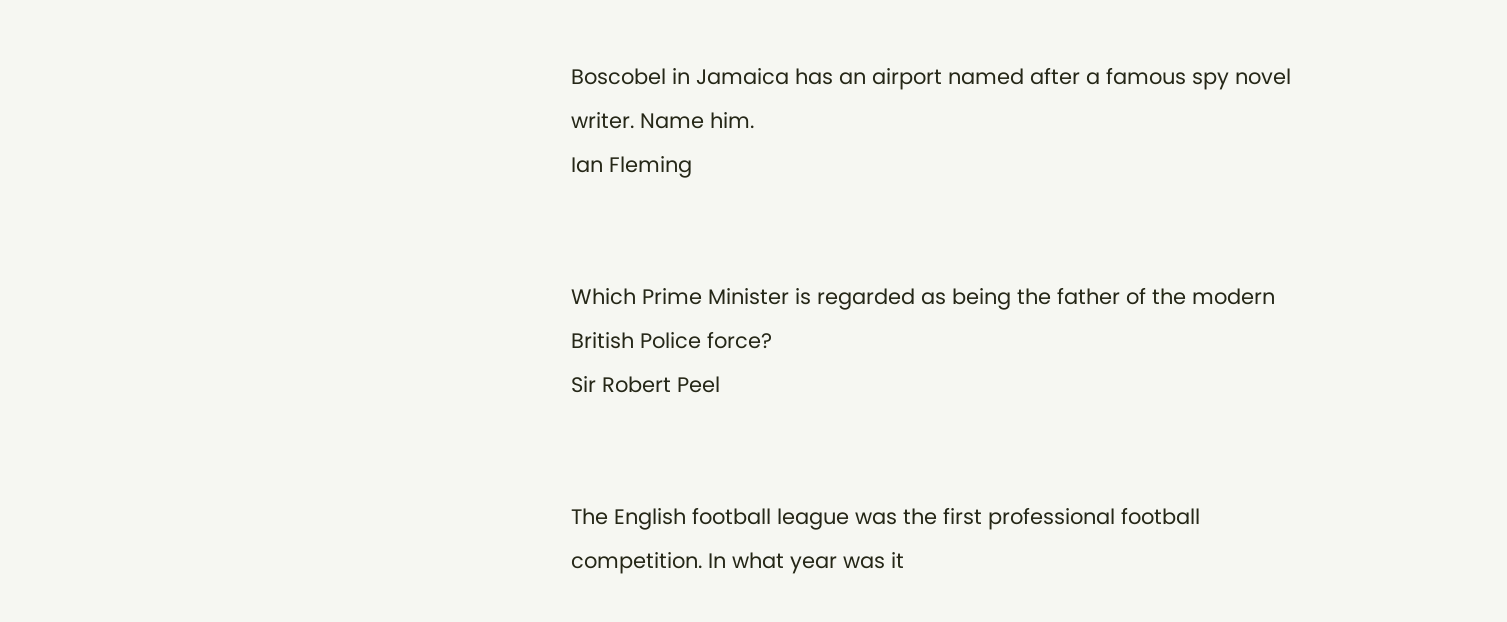Boscobel in Jamaica has an airport named after a famous spy novel writer. Name him.
Ian Fleming


Which Prime Minister is regarded as being the father of the modern British Police force?
Sir Robert Peel


The English football league was the first professional football competition. In what year was it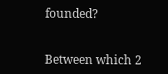founded?


Between which 2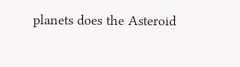planets does the Asteroid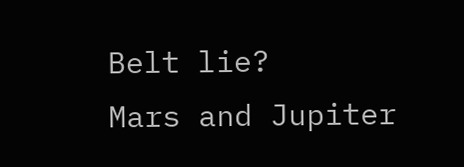Belt lie?
Mars and Jupiter